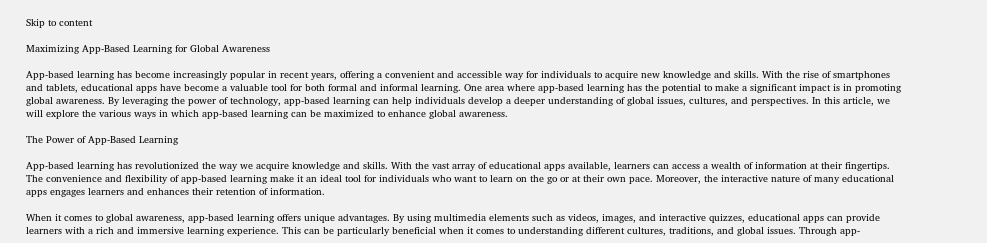Skip to content

Maximizing App-Based Learning for Global Awareness

App-based learning has become increasingly popular in recent years, offering a convenient and accessible way for individuals to acquire new knowledge and skills. With the rise of smartphones and tablets, educational apps have become a valuable tool for both formal and informal learning. One area where app-based learning has the potential to make a significant impact is in promoting global awareness. By leveraging the power of technology, app-based learning can help individuals develop a deeper understanding of global issues, cultures, and perspectives. In this article, we will explore the various ways in which app-based learning can be maximized to enhance global awareness.

The Power of App-Based Learning

App-based learning has revolutionized the way we acquire knowledge and skills. With the vast array of educational apps available, learners can access a wealth of information at their fingertips. The convenience and flexibility of app-based learning make it an ideal tool for individuals who want to learn on the go or at their own pace. Moreover, the interactive nature of many educational apps engages learners and enhances their retention of information.

When it comes to global awareness, app-based learning offers unique advantages. By using multimedia elements such as videos, images, and interactive quizzes, educational apps can provide learners with a rich and immersive learning experience. This can be particularly beneficial when it comes to understanding different cultures, traditions, and global issues. Through app-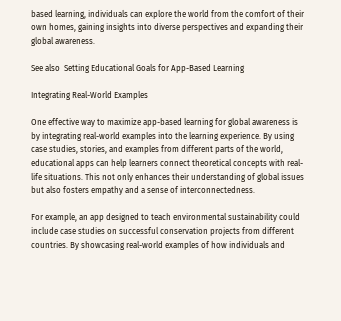based learning, individuals can explore the world from the comfort of their own homes, gaining insights into diverse perspectives and expanding their global awareness.

See also  Setting Educational Goals for App-Based Learning

Integrating Real-World Examples

One effective way to maximize app-based learning for global awareness is by integrating real-world examples into the learning experience. By using case studies, stories, and examples from different parts of the world, educational apps can help learners connect theoretical concepts with real-life situations. This not only enhances their understanding of global issues but also fosters empathy and a sense of interconnectedness.

For example, an app designed to teach environmental sustainability could include case studies on successful conservation projects from different countries. By showcasing real-world examples of how individuals and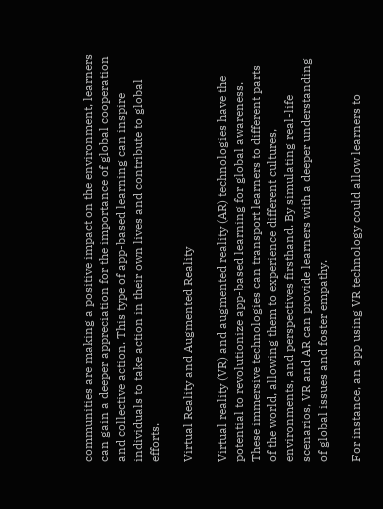communities are making a positive impact on the environment, learners can gain a deeper appreciation for the importance of global cooperation and collective action. This type of app-based learning can inspire individuals to take action in their own lives and contribute to global efforts.

Virtual Reality and Augmented Reality

Virtual reality (VR) and augmented reality (AR) technologies have the potential to revolutionize app-based learning for global awareness. These immersive technologies can transport learners to different parts of the world, allowing them to experience different cultures, environments, and perspectives firsthand. By simulating real-life scenarios, VR and AR can provide learners with a deeper understanding of global issues and foster empathy.

For instance, an app using VR technology could allow learners to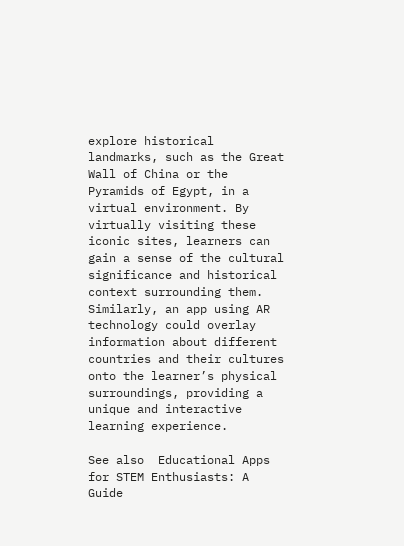explore historical landmarks, such as the Great Wall of China or the Pyramids of Egypt, in a virtual environment. By virtually visiting these iconic sites, learners can gain a sense of the cultural significance and historical context surrounding them. Similarly, an app using AR technology could overlay information about different countries and their cultures onto the learner’s physical surroundings, providing a unique and interactive learning experience.

See also  Educational Apps for STEM Enthusiasts: A Guide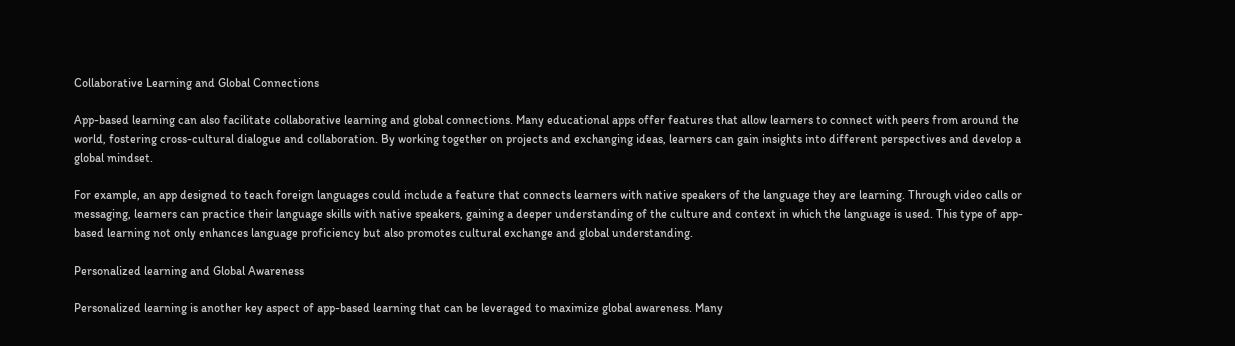Collaborative Learning and Global Connections

App-based learning can also facilitate collaborative learning and global connections. Many educational apps offer features that allow learners to connect with peers from around the world, fostering cross-cultural dialogue and collaboration. By working together on projects and exchanging ideas, learners can gain insights into different perspectives and develop a global mindset.

For example, an app designed to teach foreign languages could include a feature that connects learners with native speakers of the language they are learning. Through video calls or messaging, learners can practice their language skills with native speakers, gaining a deeper understanding of the culture and context in which the language is used. This type of app-based learning not only enhances language proficiency but also promotes cultural exchange and global understanding.

Personalized learning and Global Awareness

Personalized learning is another key aspect of app-based learning that can be leveraged to maximize global awareness. Many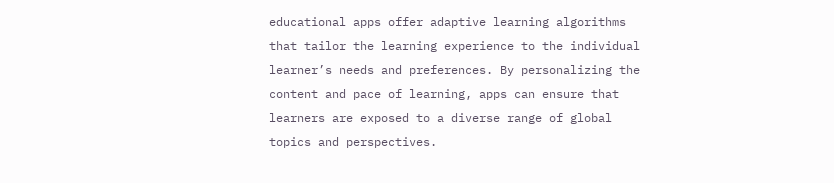educational apps offer adaptive learning algorithms that tailor the learning experience to the individual learner’s needs and preferences. By personalizing the content and pace of learning, apps can ensure that learners are exposed to a diverse range of global topics and perspectives.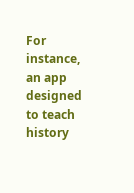For instance, an app designed to teach history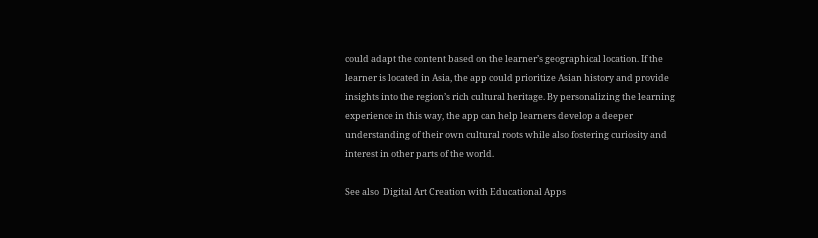could adapt the content based on the learner’s geographical location. If the learner is located in Asia, the app could prioritize Asian history and provide insights into the region’s rich cultural heritage. By personalizing the learning experience in this way, the app can help learners develop a deeper understanding of their own cultural roots while also fostering curiosity and interest in other parts of the world.

See also  Digital Art Creation with Educational Apps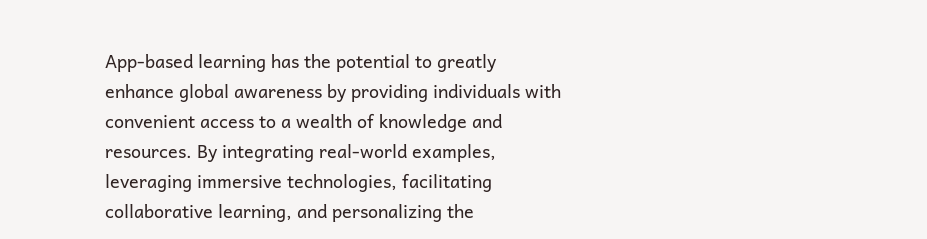App-based learning has the potential to greatly enhance global awareness by providing individuals with convenient access to a wealth of knowledge and resources. By integrating real-world examples, leveraging immersive technologies, facilitating collaborative learning, and personalizing the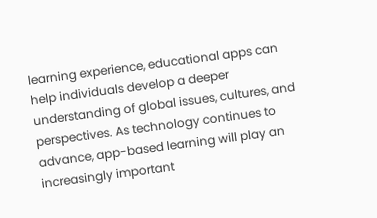learning experience, educational apps can help individuals develop a deeper understanding of global issues, cultures, and perspectives. As technology continues to advance, app-based learning will play an increasingly important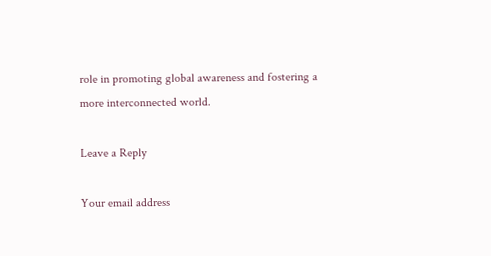role in promoting global awareness and fostering a more interconnected world.

Leave a Reply

Your email address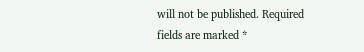will not be published. Required fields are marked *